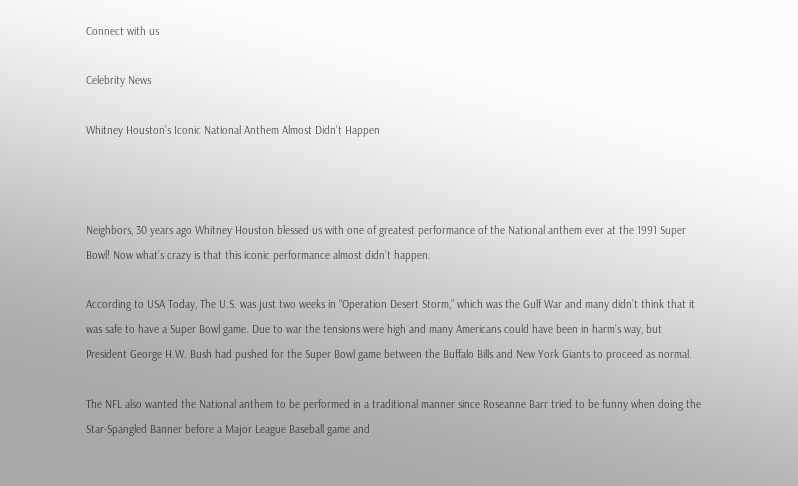Connect with us

Celebrity News

Whitney Houston’s Iconic National Anthem Almost Didn’t Happen



Neighbors, 30 years ago Whitney Houston blessed us with one of greatest performance of the National anthem ever at the 1991 Super Bowl! Now what’s crazy is that this iconic performance almost didn’t happen.

According to USA Today, The U.S. was just two weeks in “Operation Desert Storm,” which was the Gulf War and many didn’t think that it was safe to have a Super Bowl game. Due to war the tensions were high and many Americans could have been in harm’s way, but President George H.W. Bush had pushed for the Super Bowl game between the Buffalo Bills and New York Giants to proceed as normal.

The NFL also wanted the National anthem to be performed in a traditional manner since Roseanne Barr tried to be funny when doing the Star-Spangled Banner before a Major League Baseball game and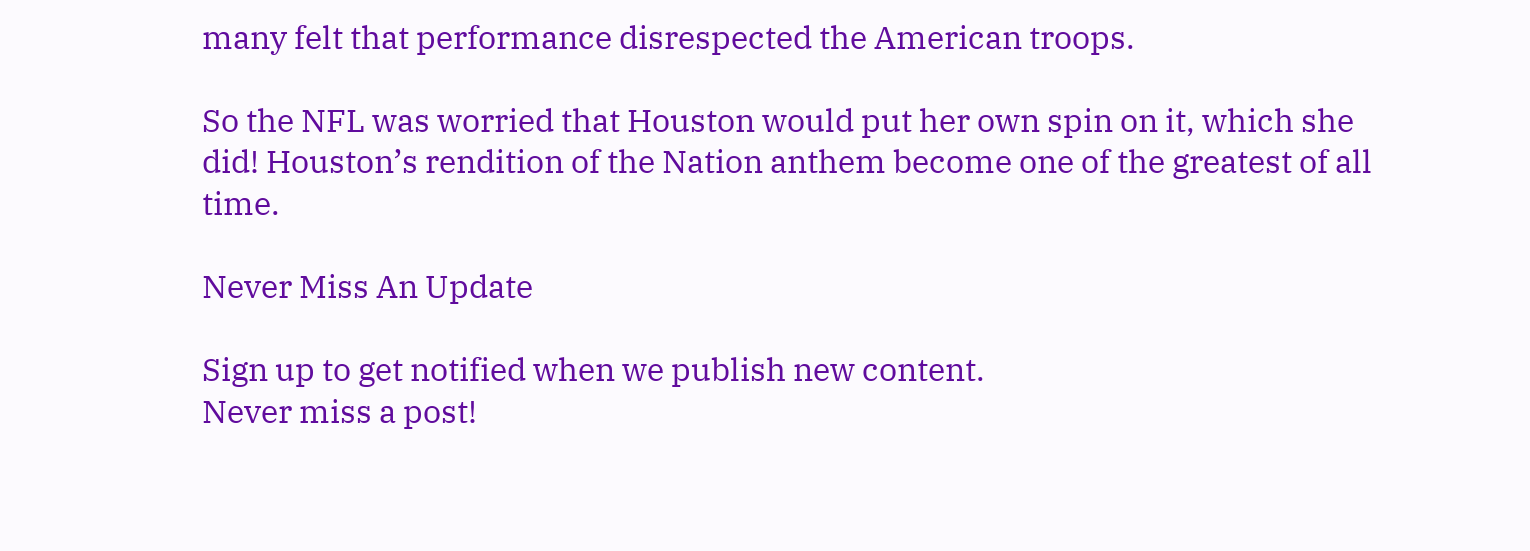many felt that performance disrespected the American troops.

So the NFL was worried that Houston would put her own spin on it, which she did! Houston’s rendition of the Nation anthem become one of the greatest of all time.

Never Miss An Update

Sign up to get notified when we publish new content.
Never miss a post!